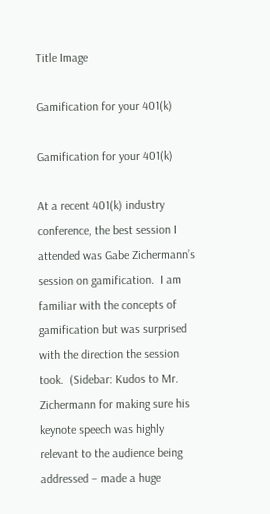Title Image

Gamification for your 401(k)

Gamification for your 401(k)

At a recent 401(k) industry conference, the best session I attended was Gabe Zichermann’s session on gamification.  I am familiar with the concepts of gamification but was surprised with the direction the session took.  (Sidebar: Kudos to Mr. Zichermann for making sure his keynote speech was highly relevant to the audience being addressed – made a huge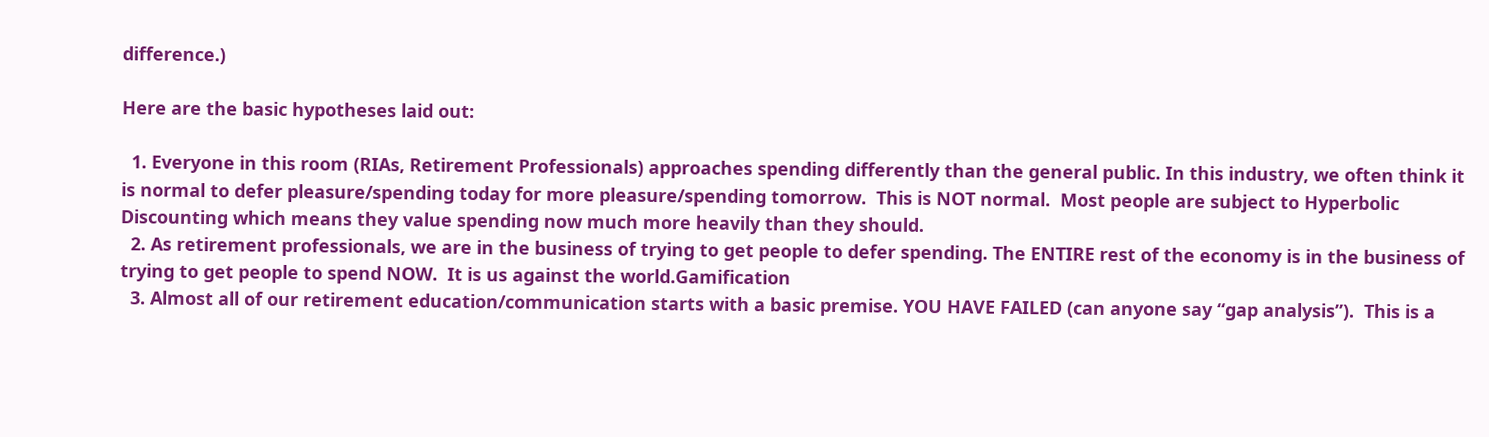difference.)

Here are the basic hypotheses laid out:

  1. Everyone in this room (RIAs, Retirement Professionals) approaches spending differently than the general public. In this industry, we often think it is normal to defer pleasure/spending today for more pleasure/spending tomorrow.  This is NOT normal.  Most people are subject to Hyperbolic Discounting which means they value spending now much more heavily than they should.
  2. As retirement professionals, we are in the business of trying to get people to defer spending. The ENTIRE rest of the economy is in the business of trying to get people to spend NOW.  It is us against the world.Gamification
  3. Almost all of our retirement education/communication starts with a basic premise. YOU HAVE FAILED (can anyone say “gap analysis”).  This is a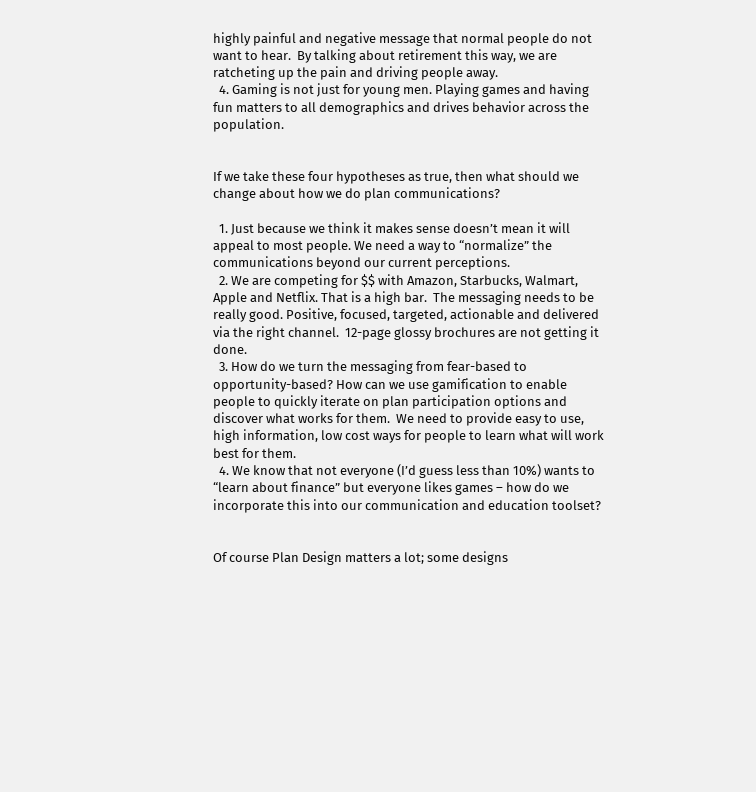highly painful and negative message that normal people do not want to hear.  By talking about retirement this way, we are ratcheting up the pain and driving people away.
  4. Gaming is not just for young men. Playing games and having fun matters to all demographics and drives behavior across the population.


If we take these four hypotheses as true, then what should we change about how we do plan communications?

  1. Just because we think it makes sense doesn’t mean it will appeal to most people. We need a way to “normalize” the communications beyond our current perceptions.
  2. We are competing for $$ with Amazon, Starbucks, Walmart, Apple and Netflix. That is a high bar.  The messaging needs to be really good. Positive, focused, targeted, actionable and delivered via the right channel.  12-page glossy brochures are not getting it done.
  3. How do we turn the messaging from fear-based to opportunity-based? How can we use gamification to enable people to quickly iterate on plan participation options and discover what works for them.  We need to provide easy to use, high information, low cost ways for people to learn what will work best for them.
  4. We know that not everyone (I’d guess less than 10%) wants to “learn about finance” but everyone likes games – how do we incorporate this into our communication and education toolset?


Of course Plan Design matters a lot; some designs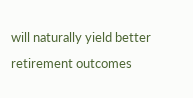will naturally yield better retirement outcomes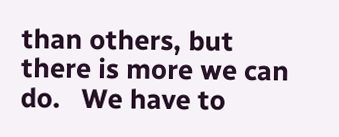than others, but there is more we can do.   We have to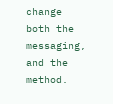change both the messaging, and the method.